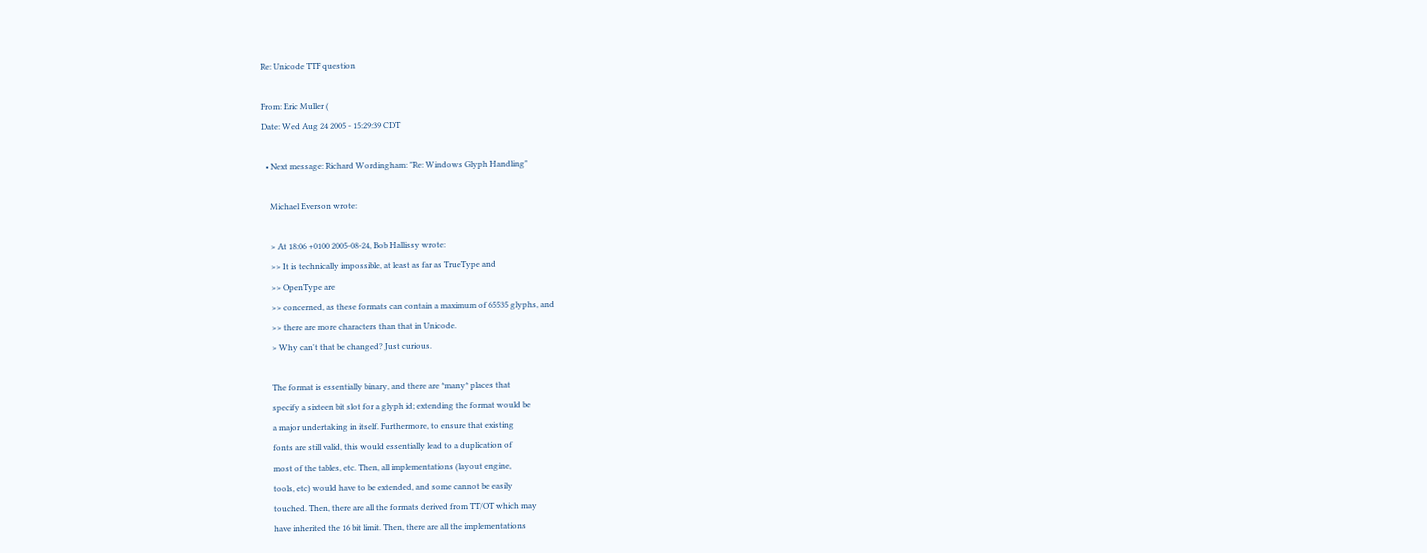Re: Unicode TTF question

From: Eric Muller (
Date: Wed Aug 24 2005 - 15:29:39 CDT

  • Next message: Richard Wordingham: "Re: Windows Glyph Handling"

    Michael Everson wrote:

    > At 18:06 +0100 2005-08-24, Bob Hallissy wrote:
    >> It is technically impossible, at least as far as TrueType and
    >> OpenType are
    >> concerned, as these formats can contain a maximum of 65535 glyphs, and
    >> there are more characters than that in Unicode.
    > Why can't that be changed? Just curious.

    The format is essentially binary, and there are *many* places that
    specify a sixteen bit slot for a glyph id; extending the format would be
    a major undertaking in itself. Furthermore, to ensure that existing
    fonts are still valid, this would essentially lead to a duplication of
    most of the tables, etc. Then, all implementations (layout engine,
    tools, etc) would have to be extended, and some cannot be easily
    touched. Then, there are all the formats derived from TT/OT which may
    have inherited the 16 bit limit. Then, there are all the implementations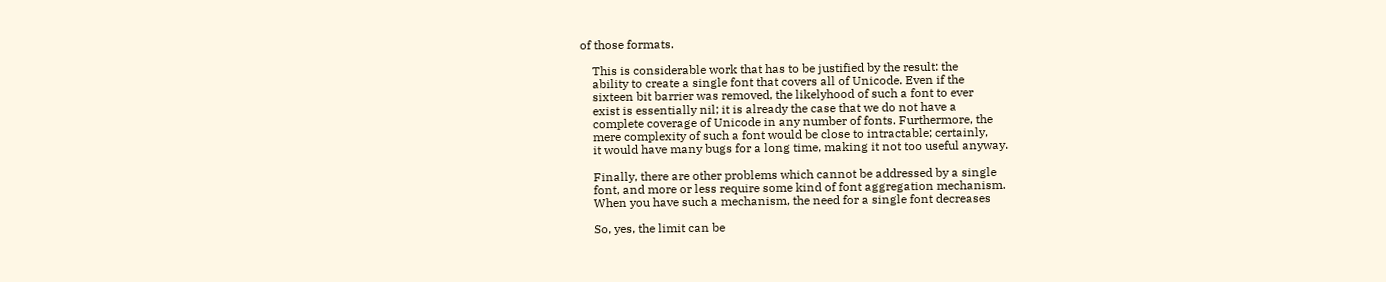of those formats.

    This is considerable work that has to be justified by the result: the
    ability to create a single font that covers all of Unicode. Even if the
    sixteen bit barrier was removed, the likelyhood of such a font to ever
    exist is essentially nil; it is already the case that we do not have a
    complete coverage of Unicode in any number of fonts. Furthermore, the
    mere complexity of such a font would be close to intractable; certainly,
    it would have many bugs for a long time, making it not too useful anyway.

    Finally, there are other problems which cannot be addressed by a single
    font, and more or less require some kind of font aggregation mechanism.
    When you have such a mechanism, the need for a single font decreases

    So, yes, the limit can be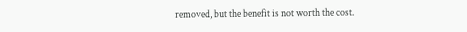removed, but the benefit is not worth the cost.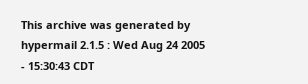This archive was generated by hypermail 2.1.5 : Wed Aug 24 2005 - 15:30:43 CDT